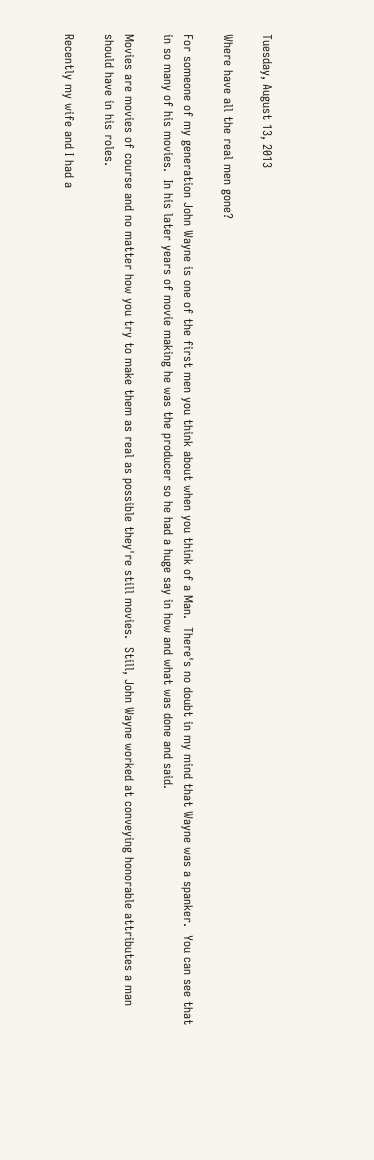Tuesday, August 13, 2013

Where have all the real men gone?

For someone of my generation John Wayne is one of the first men you think about when you think of a Man.  There's no doubt in my mind that Wayne was a spanker.  You can see that in so many of his movies.  In his later years of movie making he was the producer so he had a huge say in how and what was done and said.

Movies are movies of course and no matter how you try to make them as real as possible they're still movies.  Still, John Wayne worked at conveying honorable attributes a man should have in his roles.

Recently my wife and I had a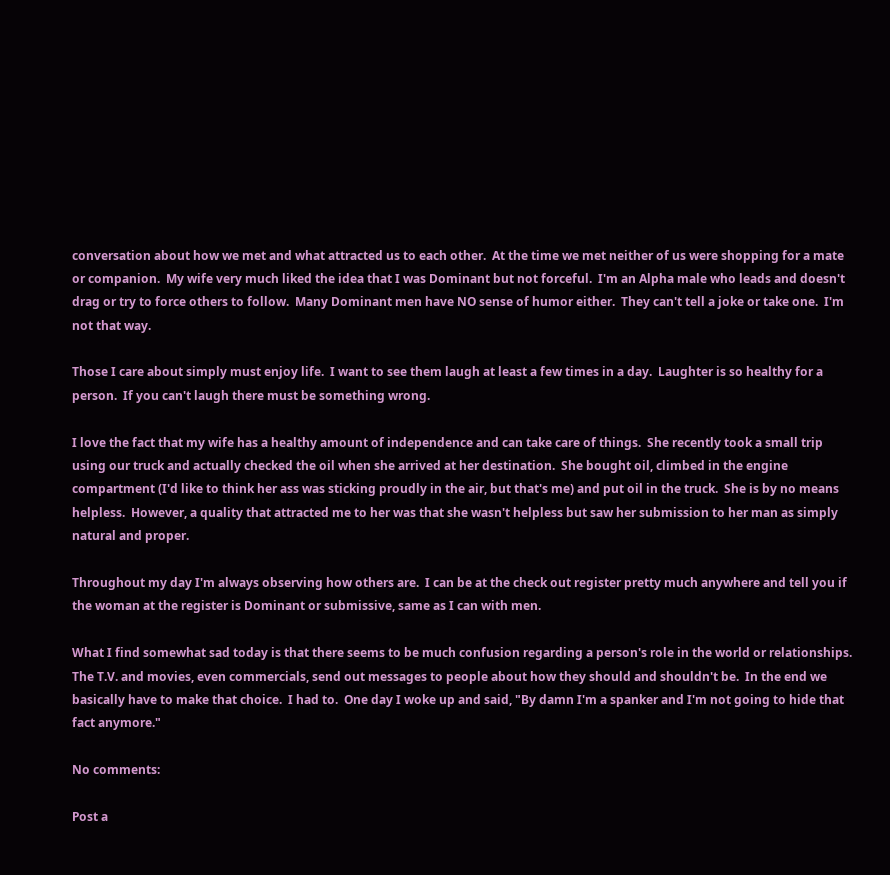conversation about how we met and what attracted us to each other.  At the time we met neither of us were shopping for a mate or companion.  My wife very much liked the idea that I was Dominant but not forceful.  I'm an Alpha male who leads and doesn't drag or try to force others to follow.  Many Dominant men have NO sense of humor either.  They can't tell a joke or take one.  I'm not that way.

Those I care about simply must enjoy life.  I want to see them laugh at least a few times in a day.  Laughter is so healthy for a person.  If you can't laugh there must be something wrong.

I love the fact that my wife has a healthy amount of independence and can take care of things.  She recently took a small trip using our truck and actually checked the oil when she arrived at her destination.  She bought oil, climbed in the engine compartment (I'd like to think her ass was sticking proudly in the air, but that's me) and put oil in the truck.  She is by no means helpless.  However, a quality that attracted me to her was that she wasn't helpless but saw her submission to her man as simply natural and proper.

Throughout my day I'm always observing how others are.  I can be at the check out register pretty much anywhere and tell you if the woman at the register is Dominant or submissive, same as I can with men.

What I find somewhat sad today is that there seems to be much confusion regarding a person's role in the world or relationships.  The T.V. and movies, even commercials, send out messages to people about how they should and shouldn't be.  In the end we basically have to make that choice.  I had to.  One day I woke up and said, "By damn I'm a spanker and I'm not going to hide that fact anymore."

No comments:

Post a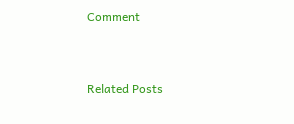Comment


Related Posts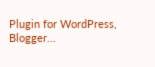Plugin for WordPress, Blogger...